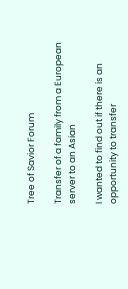Tree of Savior Forum

Transfer of a family from a European server to an Asian

I wanted to find out if there is an opportunity to transfer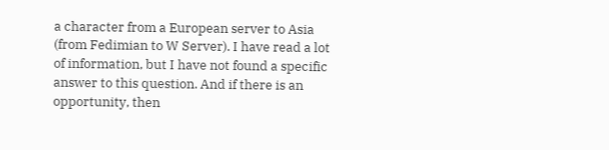a character from a European server to Asia (from Fedimian to W Server). I have read a lot of information, but I have not found a specific answer to this question. And if there is an opportunity, then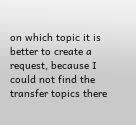on which topic it is better to create a request, because I could not find the transfer topics there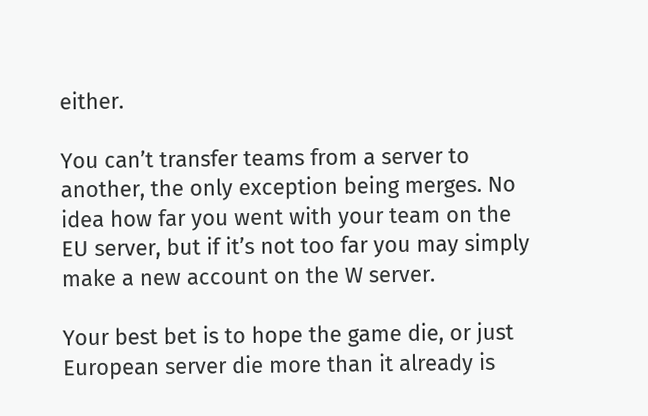either.

You can’t transfer teams from a server to another, the only exception being merges. No idea how far you went with your team on the EU server, but if it’s not too far you may simply make a new account on the W server.

Your best bet is to hope the game die, or just European server die more than it already is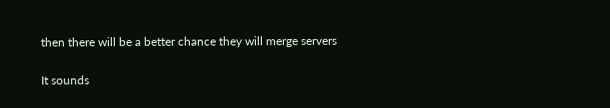then there will be a better chance they will merge servers

It sounds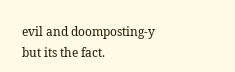evil and doomposting-y but its the fact.